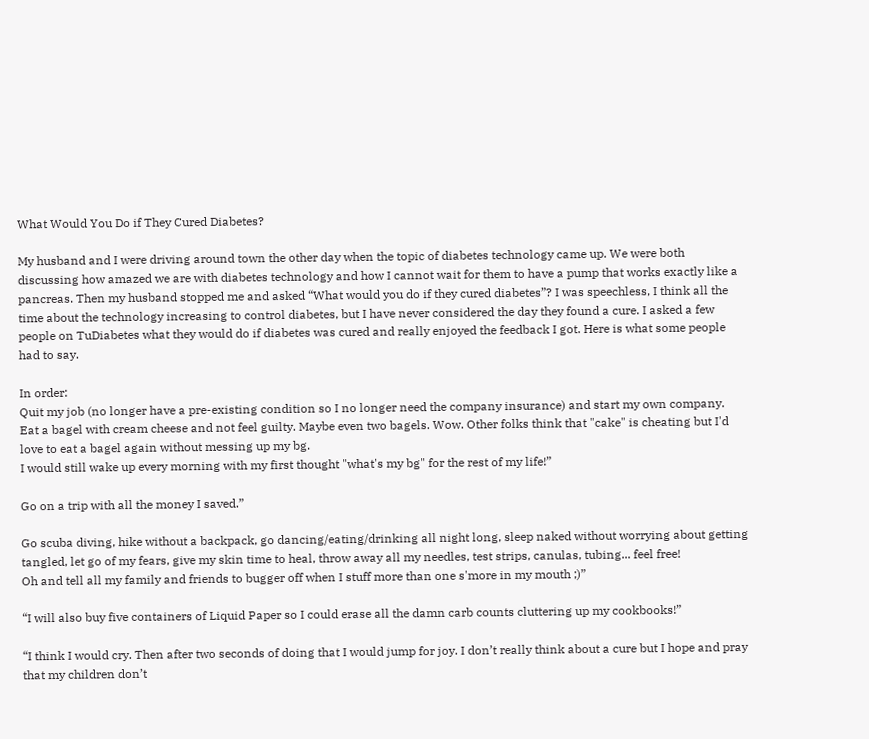What Would You Do if They Cured Diabetes?

My husband and I were driving around town the other day when the topic of diabetes technology came up. We were both discussing how amazed we are with diabetes technology and how I cannot wait for them to have a pump that works exactly like a pancreas. Then my husband stopped me and asked “What would you do if they cured diabetes”? I was speechless, I think all the time about the technology increasing to control diabetes, but I have never considered the day they found a cure. I asked a few people on TuDiabetes what they would do if diabetes was cured and really enjoyed the feedback I got. Here is what some people had to say.

In order:
Quit my job (no longer have a pre-existing condition so I no longer need the company insurance) and start my own company.
Eat a bagel with cream cheese and not feel guilty. Maybe even two bagels. Wow. Other folks think that "cake" is cheating but I'd love to eat a bagel again without messing up my bg.
I would still wake up every morning with my first thought "what's my bg" for the rest of my life!”

Go on a trip with all the money I saved.”

Go scuba diving, hike without a backpack, go dancing/eating/drinking all night long, sleep naked without worrying about getting tangled, let go of my fears, give my skin time to heal, throw away all my needles, test strips, canulas, tubing... feel free!
Oh and tell all my family and friends to bugger off when I stuff more than one s'more in my mouth ;)”

“I will also buy five containers of Liquid Paper so I could erase all the damn carb counts cluttering up my cookbooks!”

“I think I would cry. Then after two seconds of doing that I would jump for joy. I don’t really think about a cure but I hope and pray that my children don’t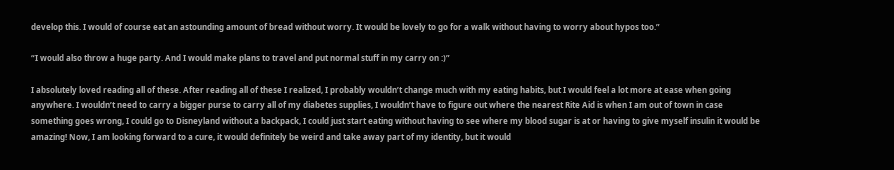develop this. I would of course eat an astounding amount of bread without worry. It would be lovely to go for a walk without having to worry about hypos too.”

“I would also throw a huge party. And I would make plans to travel and put normal stuff in my carry on :)”

I absolutely loved reading all of these. After reading all of these I realized, I probably wouldn’t change much with my eating habits, but I would feel a lot more at ease when going anywhere. I wouldn’t need to carry a bigger purse to carry all of my diabetes supplies, I wouldn’t have to figure out where the nearest Rite Aid is when I am out of town in case something goes wrong, I could go to Disneyland without a backpack, I could just start eating without having to see where my blood sugar is at or having to give myself insulin it would be amazing! Now, I am looking forward to a cure, it would definitely be weird and take away part of my identity, but it would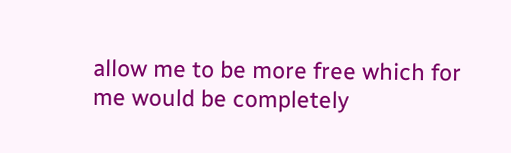allow me to be more free which for me would be completely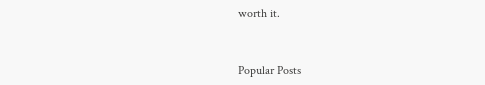worth it.


Popular Posts